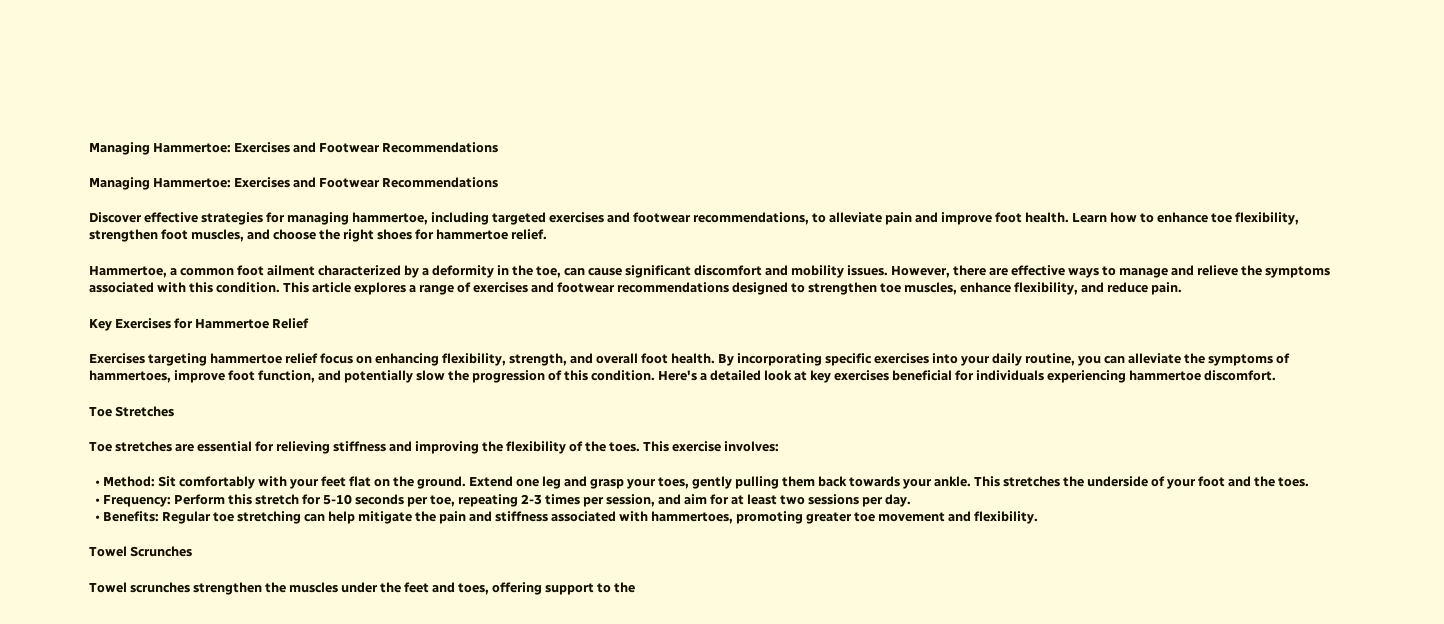Managing Hammertoe: Exercises and Footwear Recommendations

Managing Hammertoe: Exercises and Footwear Recommendations

Discover effective strategies for managing hammertoe, including targeted exercises and footwear recommendations, to alleviate pain and improve foot health. Learn how to enhance toe flexibility, strengthen foot muscles, and choose the right shoes for hammertoe relief.

Hammertoe, a common foot ailment characterized by a deformity in the toe, can cause significant discomfort and mobility issues. However, there are effective ways to manage and relieve the symptoms associated with this condition. This article explores a range of exercises and footwear recommendations designed to strengthen toe muscles, enhance flexibility, and reduce pain.

Key Exercises for Hammertoe Relief

Exercises targeting hammertoe relief focus on enhancing flexibility, strength, and overall foot health. By incorporating specific exercises into your daily routine, you can alleviate the symptoms of hammertoes, improve foot function, and potentially slow the progression of this condition. Here's a detailed look at key exercises beneficial for individuals experiencing hammertoe discomfort.

Toe Stretches

Toe stretches are essential for relieving stiffness and improving the flexibility of the toes. This exercise involves:

  • Method: Sit comfortably with your feet flat on the ground. Extend one leg and grasp your toes, gently pulling them back towards your ankle. This stretches the underside of your foot and the toes.
  • Frequency: Perform this stretch for 5-10 seconds per toe, repeating 2-3 times per session, and aim for at least two sessions per day.
  • Benefits: Regular toe stretching can help mitigate the pain and stiffness associated with hammertoes, promoting greater toe movement and flexibility.

Towel Scrunches

Towel scrunches strengthen the muscles under the feet and toes, offering support to the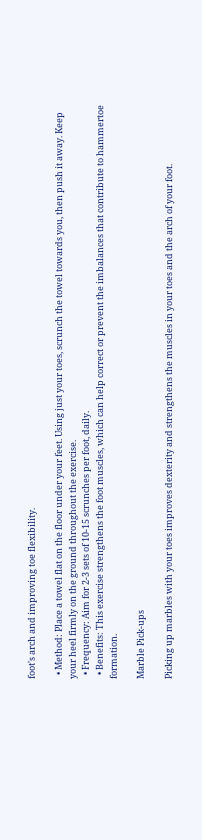foot's arch and improving toe flexibility.

  • Method: Place a towel flat on the floor under your feet. Using just your toes, scrunch the towel towards you, then push it away. Keep your heel firmly on the ground throughout the exercise.
  • Frequency: Aim for 2-3 sets of 10-15 scrunches per foot, daily.
  • Benefits: This exercise strengthens the foot muscles, which can help correct or prevent the imbalances that contribute to hammertoe formation.

Marble Pick-ups

Picking up marbles with your toes improves dexterity and strengthens the muscles in your toes and the arch of your foot.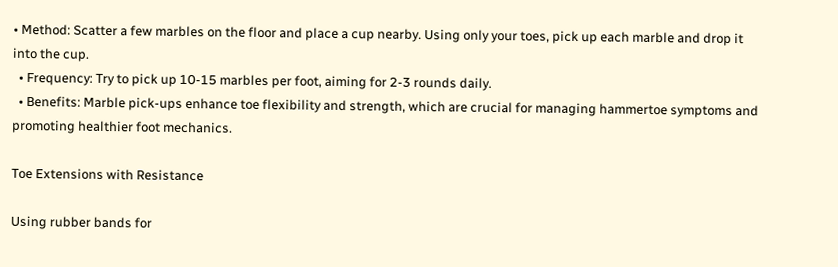• Method: Scatter a few marbles on the floor and place a cup nearby. Using only your toes, pick up each marble and drop it into the cup.
  • Frequency: Try to pick up 10-15 marbles per foot, aiming for 2-3 rounds daily.
  • Benefits: Marble pick-ups enhance toe flexibility and strength, which are crucial for managing hammertoe symptoms and promoting healthier foot mechanics.

Toe Extensions with Resistance

Using rubber bands for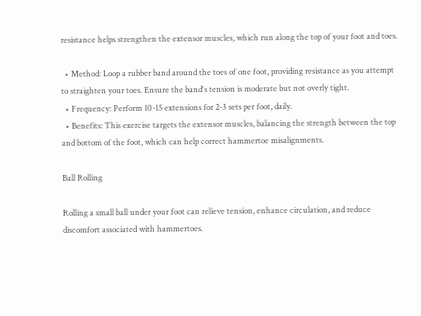resistance helps strengthen the extensor muscles, which run along the top of your foot and toes.

  • Method: Loop a rubber band around the toes of one foot, providing resistance as you attempt to straighten your toes. Ensure the band's tension is moderate but not overly tight.
  • Frequency: Perform 10-15 extensions for 2-3 sets per foot, daily.
  • Benefits: This exercise targets the extensor muscles, balancing the strength between the top and bottom of the foot, which can help correct hammertoe misalignments.

Ball Rolling

Rolling a small ball under your foot can relieve tension, enhance circulation, and reduce discomfort associated with hammertoes.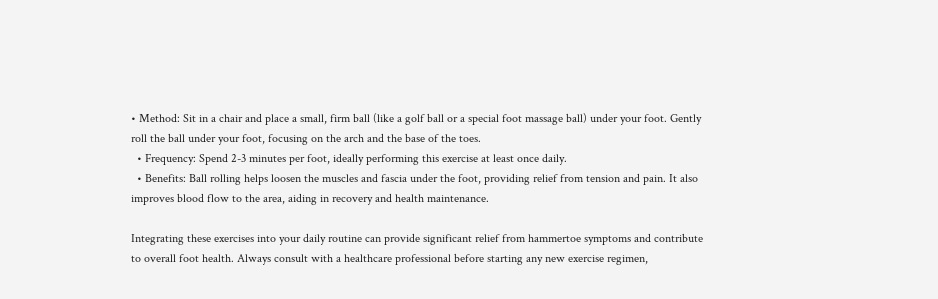• Method: Sit in a chair and place a small, firm ball (like a golf ball or a special foot massage ball) under your foot. Gently roll the ball under your foot, focusing on the arch and the base of the toes.
  • Frequency: Spend 2-3 minutes per foot, ideally performing this exercise at least once daily.
  • Benefits: Ball rolling helps loosen the muscles and fascia under the foot, providing relief from tension and pain. It also improves blood flow to the area, aiding in recovery and health maintenance.

Integrating these exercises into your daily routine can provide significant relief from hammertoe symptoms and contribute to overall foot health. Always consult with a healthcare professional before starting any new exercise regimen,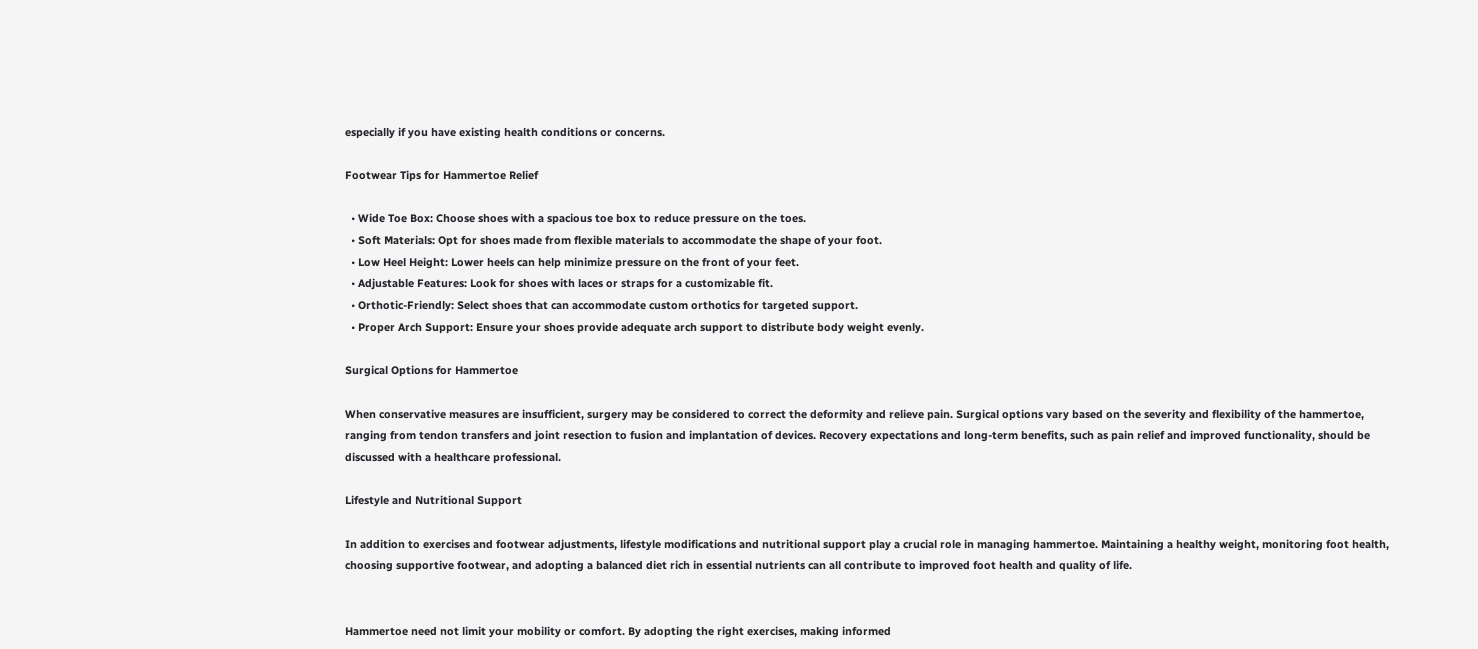especially if you have existing health conditions or concerns.

Footwear Tips for Hammertoe Relief

  • Wide Toe Box: Choose shoes with a spacious toe box to reduce pressure on the toes.
  • Soft Materials: Opt for shoes made from flexible materials to accommodate the shape of your foot.
  • Low Heel Height: Lower heels can help minimize pressure on the front of your feet.
  • Adjustable Features: Look for shoes with laces or straps for a customizable fit.
  • Orthotic-Friendly: Select shoes that can accommodate custom orthotics for targeted support.
  • Proper Arch Support: Ensure your shoes provide adequate arch support to distribute body weight evenly.

Surgical Options for Hammertoe

When conservative measures are insufficient, surgery may be considered to correct the deformity and relieve pain. Surgical options vary based on the severity and flexibility of the hammertoe, ranging from tendon transfers and joint resection to fusion and implantation of devices. Recovery expectations and long-term benefits, such as pain relief and improved functionality, should be discussed with a healthcare professional.

Lifestyle and Nutritional Support

In addition to exercises and footwear adjustments, lifestyle modifications and nutritional support play a crucial role in managing hammertoe. Maintaining a healthy weight, monitoring foot health, choosing supportive footwear, and adopting a balanced diet rich in essential nutrients can all contribute to improved foot health and quality of life.


Hammertoe need not limit your mobility or comfort. By adopting the right exercises, making informed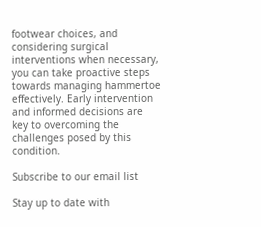footwear choices, and considering surgical interventions when necessary, you can take proactive steps towards managing hammertoe effectively. Early intervention and informed decisions are key to overcoming the challenges posed by this condition.

Subscribe to our email list

Stay up to date with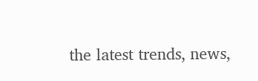the latest trends, news,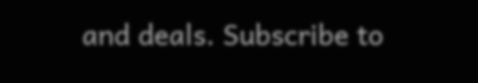and deals. Subscribe to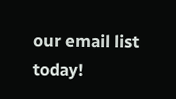our email list today!